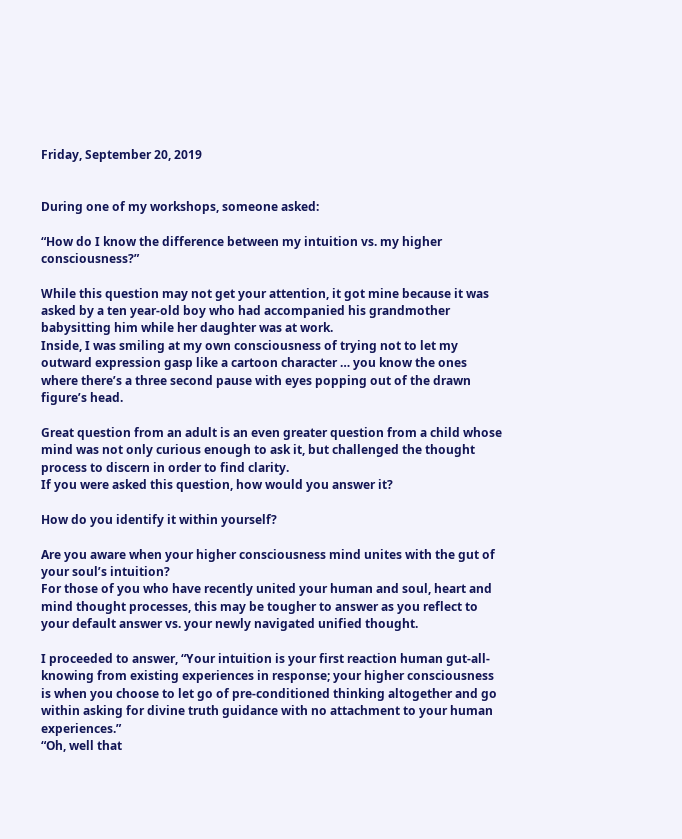Friday, September 20, 2019


During one of my workshops, someone asked:

“How do I know the difference between my intuition vs. my higher consciousness?”

While this question may not get your attention, it got mine because it was asked by a ten year-old boy who had accompanied his grandmother babysitting him while her daughter was at work.
Inside, I was smiling at my own consciousness of trying not to let my outward expression gasp like a cartoon character … you know the ones where there’s a three second pause with eyes popping out of the drawn figure’s head.

Great question from an adult is an even greater question from a child whose mind was not only curious enough to ask it, but challenged the thought process to discern in order to find clarity.
If you were asked this question, how would you answer it?

How do you identify it within yourself?

Are you aware when your higher consciousness mind unites with the gut of your soul’s intuition?
For those of you who have recently united your human and soul, heart and mind thought processes, this may be tougher to answer as you reflect to your default answer vs. your newly navigated unified thought.

I proceeded to answer, “Your intuition is your first reaction human gut-all-knowing from existing experiences in response; your higher consciousness is when you choose to let go of pre-conditioned thinking altogether and go within asking for divine truth guidance with no attachment to your human experiences.”
“Oh, well that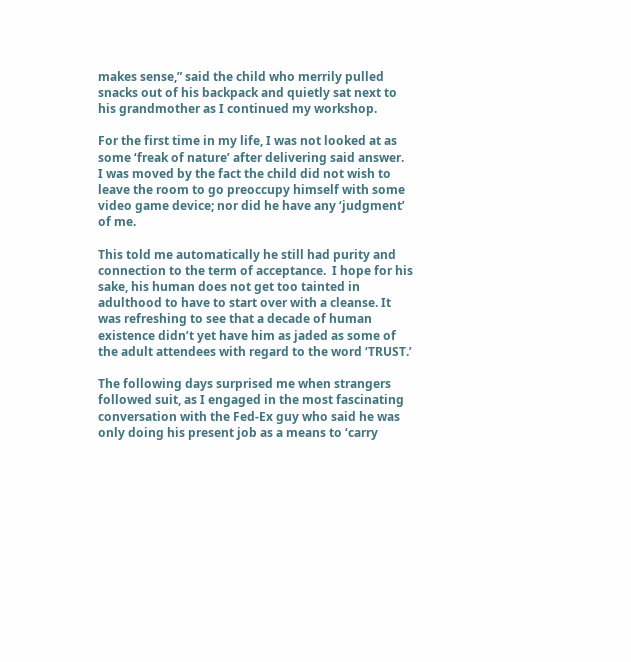makes sense,” said the child who merrily pulled snacks out of his backpack and quietly sat next to his grandmother as I continued my workshop.

For the first time in my life, I was not looked at as some ‘freak of nature’ after delivering said answer.  I was moved by the fact the child did not wish to leave the room to go preoccupy himself with some video game device; nor did he have any ‘judgment’ of me.

This told me automatically he still had purity and connection to the term of acceptance.  I hope for his sake, his human does not get too tainted in adulthood to have to start over with a cleanse. It was refreshing to see that a decade of human existence didn’t yet have him as jaded as some of the adult attendees with regard to the word ‘TRUST.’

The following days surprised me when strangers followed suit, as I engaged in the most fascinating conversation with the Fed-Ex guy who said he was only doing his present job as a means to ‘carry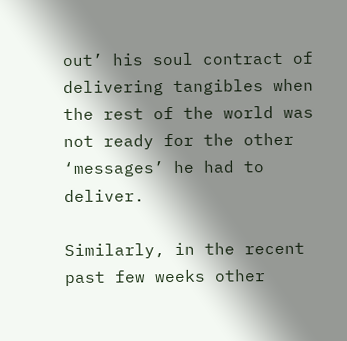out’ his soul contract of delivering tangibles when the rest of the world was not ready for the other ‘messages’ he had to deliver.

Similarly, in the recent past few weeks other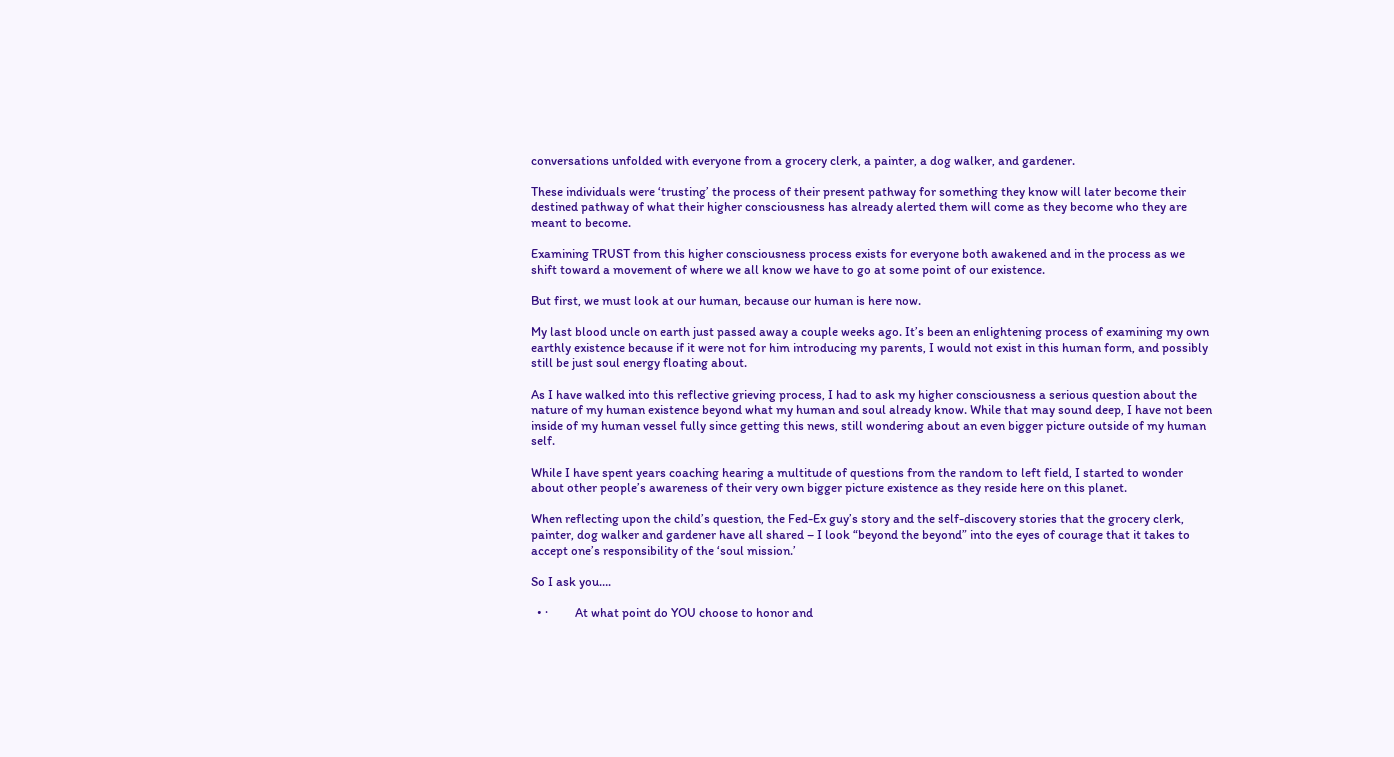conversations unfolded with everyone from a grocery clerk, a painter, a dog walker, and gardener.

These individuals were ‘trusting’ the process of their present pathway for something they know will later become their destined pathway of what their higher consciousness has already alerted them will come as they become who they are meant to become.

Examining TRUST from this higher consciousness process exists for everyone both awakened and in the process as we shift toward a movement of where we all know we have to go at some point of our existence.

But first, we must look at our human, because our human is here now.

My last blood uncle on earth just passed away a couple weeks ago. It’s been an enlightening process of examining my own earthly existence because if it were not for him introducing my parents, I would not exist in this human form, and possibly still be just soul energy floating about.

As I have walked into this reflective grieving process, I had to ask my higher consciousness a serious question about the nature of my human existence beyond what my human and soul already know. While that may sound deep, I have not been inside of my human vessel fully since getting this news, still wondering about an even bigger picture outside of my human self.

While I have spent years coaching hearing a multitude of questions from the random to left field, I started to wonder about other people’s awareness of their very own bigger picture existence as they reside here on this planet.

When reflecting upon the child’s question, the Fed-Ex guy’s story and the self-discovery stories that the grocery clerk, painter, dog walker and gardener have all shared – I look “beyond the beyond” into the eyes of courage that it takes to accept one’s responsibility of the ‘soul mission.’

So I ask you….

  • ·         At what point do YOU choose to honor and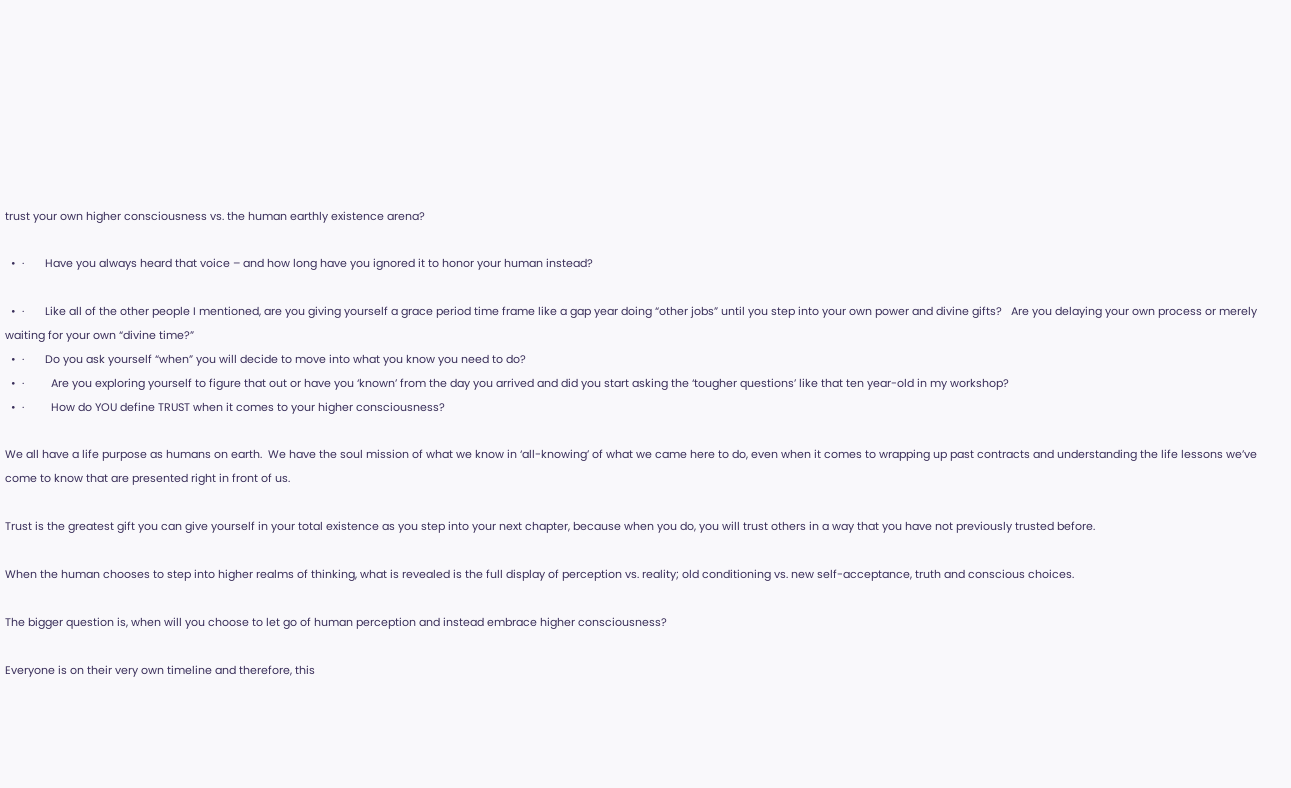trust your own higher consciousness vs. the human earthly existence arena?

  •  ·       Have you always heard that voice – and how long have you ignored it to honor your human instead?

  •  ·       Like all of the other people I mentioned, are you giving yourself a grace period time frame like a gap year doing “other jobs” until you step into your own power and divine gifts?   Are you delaying your own process or merely waiting for your own “divine time?”
  •  ·       Do you ask yourself “when” you will decide to move into what you know you need to do?
  •  ·         Are you exploring yourself to figure that out or have you ‘known’ from the day you arrived and did you start asking the ‘tougher questions’ like that ten year-old in my workshop?
  •  ·         How do YOU define TRUST when it comes to your higher consciousness?

We all have a life purpose as humans on earth.  We have the soul mission of what we know in ‘all-knowing’ of what we came here to do, even when it comes to wrapping up past contracts and understanding the life lessons we’ve come to know that are presented right in front of us.

Trust is the greatest gift you can give yourself in your total existence as you step into your next chapter, because when you do, you will trust others in a way that you have not previously trusted before.

When the human chooses to step into higher realms of thinking, what is revealed is the full display of perception vs. reality; old conditioning vs. new self-acceptance, truth and conscious choices.

The bigger question is, when will you choose to let go of human perception and instead embrace higher consciousness?

Everyone is on their very own timeline and therefore, this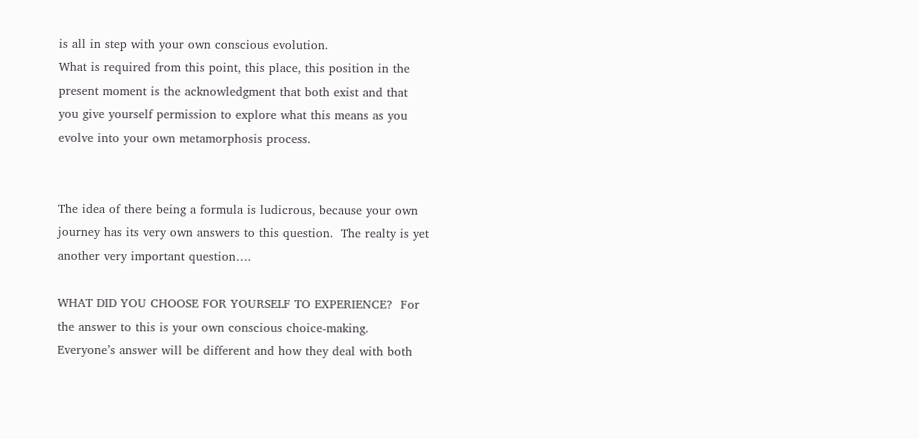is all in step with your own conscious evolution.
What is required from this point, this place, this position in the present moment is the acknowledgment that both exist and that you give yourself permission to explore what this means as you evolve into your own metamorphosis process.


The idea of there being a formula is ludicrous, because your own journey has its very own answers to this question.  The realty is yet another very important question….

WHAT DID YOU CHOOSE FOR YOURSELF TO EXPERIENCE?  For the answer to this is your own conscious choice-making. Everyone’s answer will be different and how they deal with both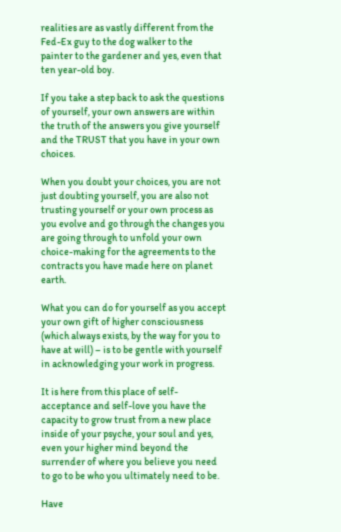realities are as vastly different from the Fed-Ex guy to the dog walker to the painter to the gardener and yes, even that ten year-old boy.

If you take a step back to ask the questions of yourself, your own answers are within the truth of the answers you give yourself and the TRUST that you have in your own choices.

When you doubt your choices, you are not just doubting yourself, you are also not trusting yourself or your own process as you evolve and go through the changes you are going through to unfold your own choice-making for the agreements to the contracts you have made here on planet earth.

What you can do for yourself as you accept your own gift of higher consciousness (which always exists, by the way for you to have at will) – is to be gentle with yourself in acknowledging your work in progress.

It is here from this place of self-acceptance and self-love you have the capacity to grow trust from a new place inside of your psyche, your soul and yes, even your higher mind beyond the surrender of where you believe you need to go to be who you ultimately need to be.

Have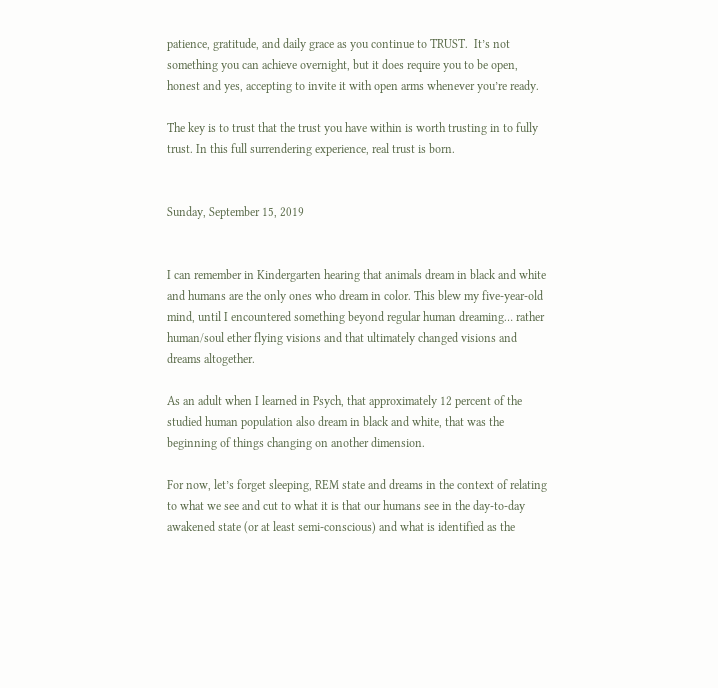patience, gratitude, and daily grace as you continue to TRUST.  It’s not something you can achieve overnight, but it does require you to be open, honest and yes, accepting to invite it with open arms whenever you’re ready.

The key is to trust that the trust you have within is worth trusting in to fully trust. In this full surrendering experience, real trust is born.


Sunday, September 15, 2019


I can remember in Kindergarten hearing that animals dream in black and white and humans are the only ones who dream in color. This blew my five-year-old mind, until I encountered something beyond regular human dreaming… rather human/soul ether flying visions and that ultimately changed visions and dreams altogether.

As an adult when I learned in Psych, that approximately 12 percent of the studied human population also dream in black and white, that was the beginning of things changing on another dimension.

For now, let’s forget sleeping, REM state and dreams in the context of relating to what we see and cut to what it is that our humans see in the day-to-day awakened state (or at least semi-conscious) and what is identified as the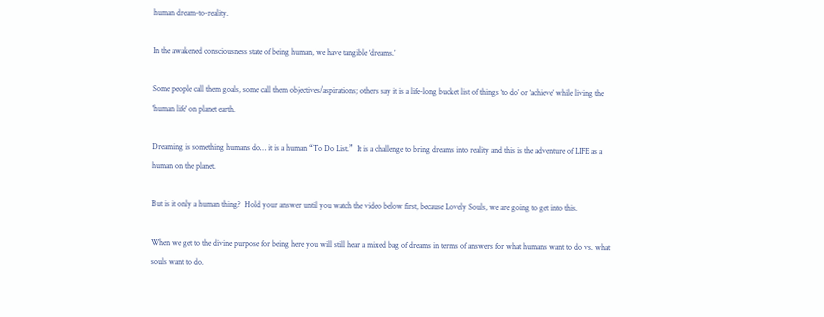human dream-to-reality.

In the awakened consciousness state of being human, we have tangible ‘dreams.’

Some people call them goals, some call them objectives/aspirations; others say it is a life-long bucket list of things ‘to do’ or ‘achieve’ while living the 'human life' on planet earth.

Dreaming is something humans do… it is a human “To Do List.”  It is a challenge to bring dreams into reality and this is the adventure of LIFE as a human on the planet.

But is it only a human thing?  Hold your answer until you watch the video below first, because Lovely Souls, we are going to get into this.

When we get to the divine purpose for being here you will still hear a mixed bag of dreams in terms of answers for what humans want to do vs. what souls want to do.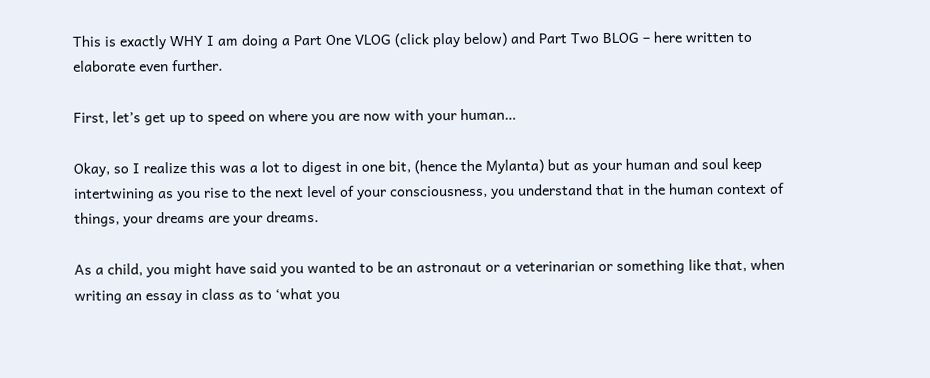This is exactly WHY I am doing a Part One VLOG (click play below) and Part Two BLOG – here written to elaborate even further.

First, let’s get up to speed on where you are now with your human…

Okay, so I realize this was a lot to digest in one bit, (hence the Mylanta) but as your human and soul keep intertwining as you rise to the next level of your consciousness, you understand that in the human context of things, your dreams are your dreams.

As a child, you might have said you wanted to be an astronaut or a veterinarian or something like that, when writing an essay in class as to ‘what you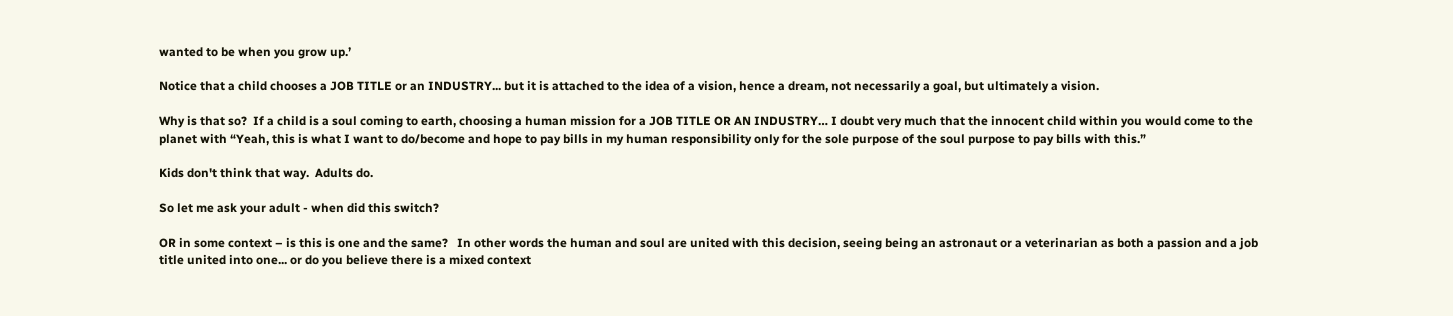wanted to be when you grow up.’

Notice that a child chooses a JOB TITLE or an INDUSTRY... but it is attached to the idea of a vision, hence a dream, not necessarily a goal, but ultimately a vision.

Why is that so?  If a child is a soul coming to earth, choosing a human mission for a JOB TITLE OR AN INDUSTRY… I doubt very much that the innocent child within you would come to the planet with “Yeah, this is what I want to do/become and hope to pay bills in my human responsibility only for the sole purpose of the soul purpose to pay bills with this.”

Kids don't think that way.  Adults do.

So let me ask your adult - when did this switch?

OR in some context – is this is one and the same?   In other words the human and soul are united with this decision, seeing being an astronaut or a veterinarian as both a passion and a job title united into one... or do you believe there is a mixed context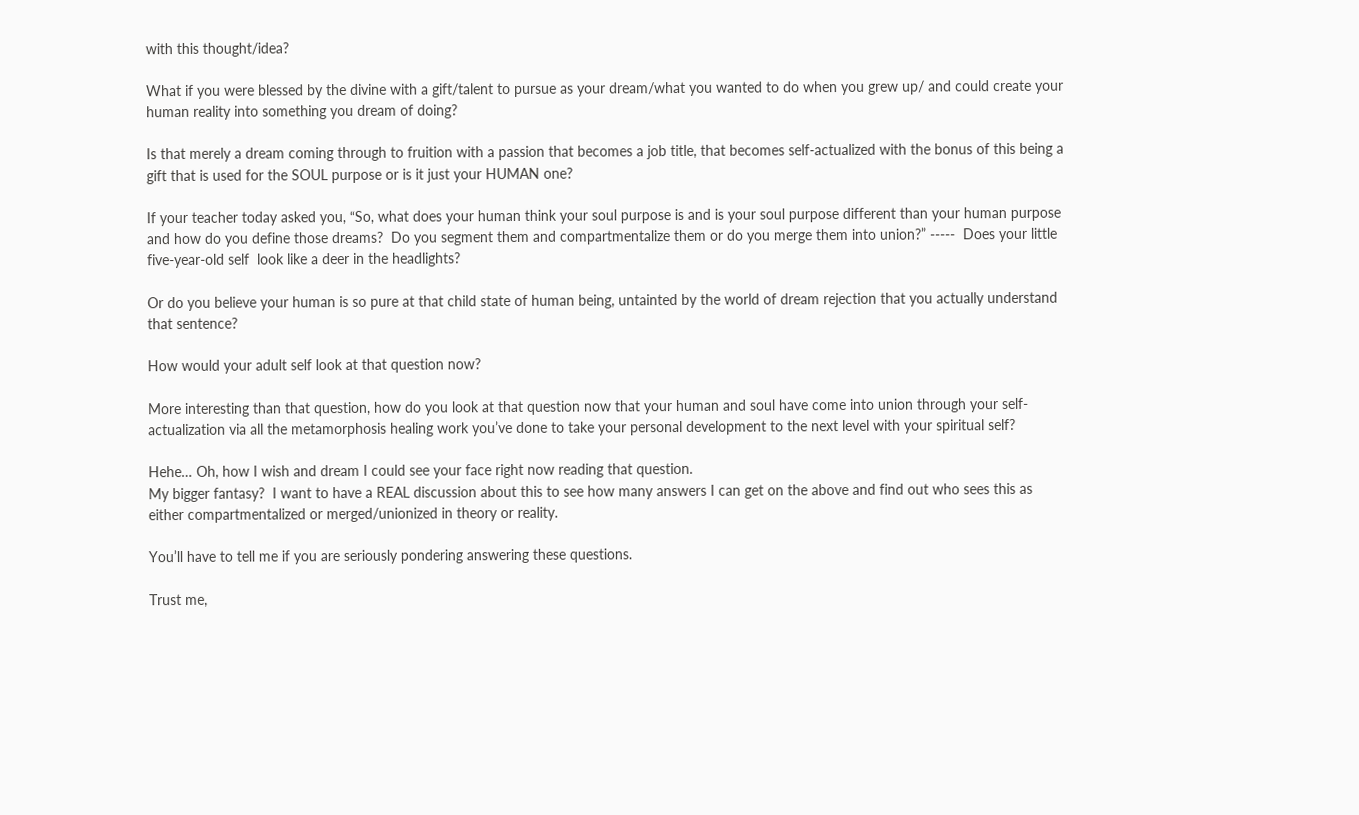with this thought/idea?

What if you were blessed by the divine with a gift/talent to pursue as your dream/what you wanted to do when you grew up/ and could create your human reality into something you dream of doing?

Is that merely a dream coming through to fruition with a passion that becomes a job title, that becomes self-actualized with the bonus of this being a gift that is used for the SOUL purpose or is it just your HUMAN one?

If your teacher today asked you, “So, what does your human think your soul purpose is and is your soul purpose different than your human purpose and how do you define those dreams?  Do you segment them and compartmentalize them or do you merge them into union?” -----  Does your little five-year-old self  look like a deer in the headlights?

Or do you believe your human is so pure at that child state of human being, untainted by the world of dream rejection that you actually understand that sentence?

How would your adult self look at that question now?

More interesting than that question, how do you look at that question now that your human and soul have come into union through your self-actualization via all the metamorphosis healing work you’ve done to take your personal development to the next level with your spiritual self?

Hehe… Oh, how I wish and dream I could see your face right now reading that question.
My bigger fantasy?  I want to have a REAL discussion about this to see how many answers I can get on the above and find out who sees this as either compartmentalized or merged/unionized in theory or reality.

You’ll have to tell me if you are seriously pondering answering these questions.

Trust me,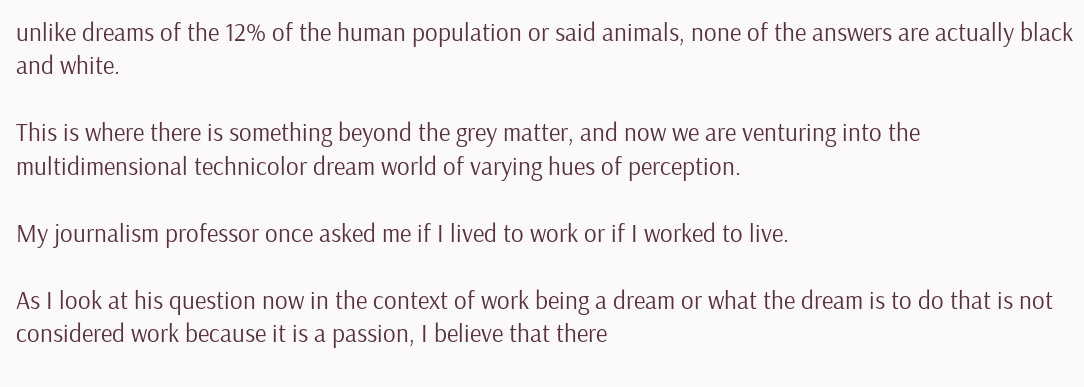unlike dreams of the 12% of the human population or said animals, none of the answers are actually black and white.

This is where there is something beyond the grey matter, and now we are venturing into the multidimensional technicolor dream world of varying hues of perception.

My journalism professor once asked me if I lived to work or if I worked to live.

As I look at his question now in the context of work being a dream or what the dream is to do that is not considered work because it is a passion, I believe that there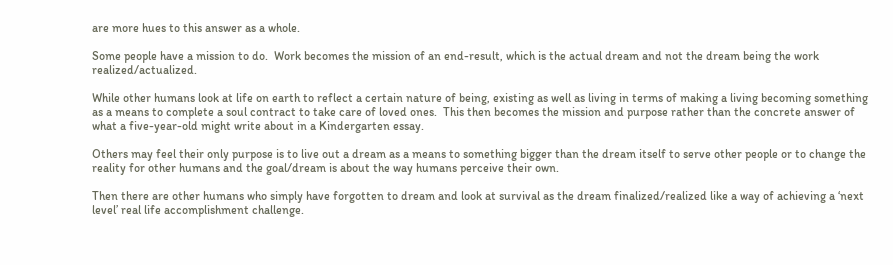are more hues to this answer as a whole.

Some people have a mission to do.  Work becomes the mission of an end-result, which is the actual dream and not the dream being the work realized/actualized.

While other humans look at life on earth to reflect a certain nature of being, existing as well as living in terms of making a living becoming something as a means to complete a soul contract to take care of loved ones.  This then becomes the mission and purpose rather than the concrete answer of what a five-year-old might write about in a Kindergarten essay.

Others may feel their only purpose is to live out a dream as a means to something bigger than the dream itself to serve other people or to change the reality for other humans and the goal/dream is about the way humans perceive their own.

Then there are other humans who simply have forgotten to dream and look at survival as the dream finalized/realized like a way of achieving a ‘next level’ real life accomplishment challenge.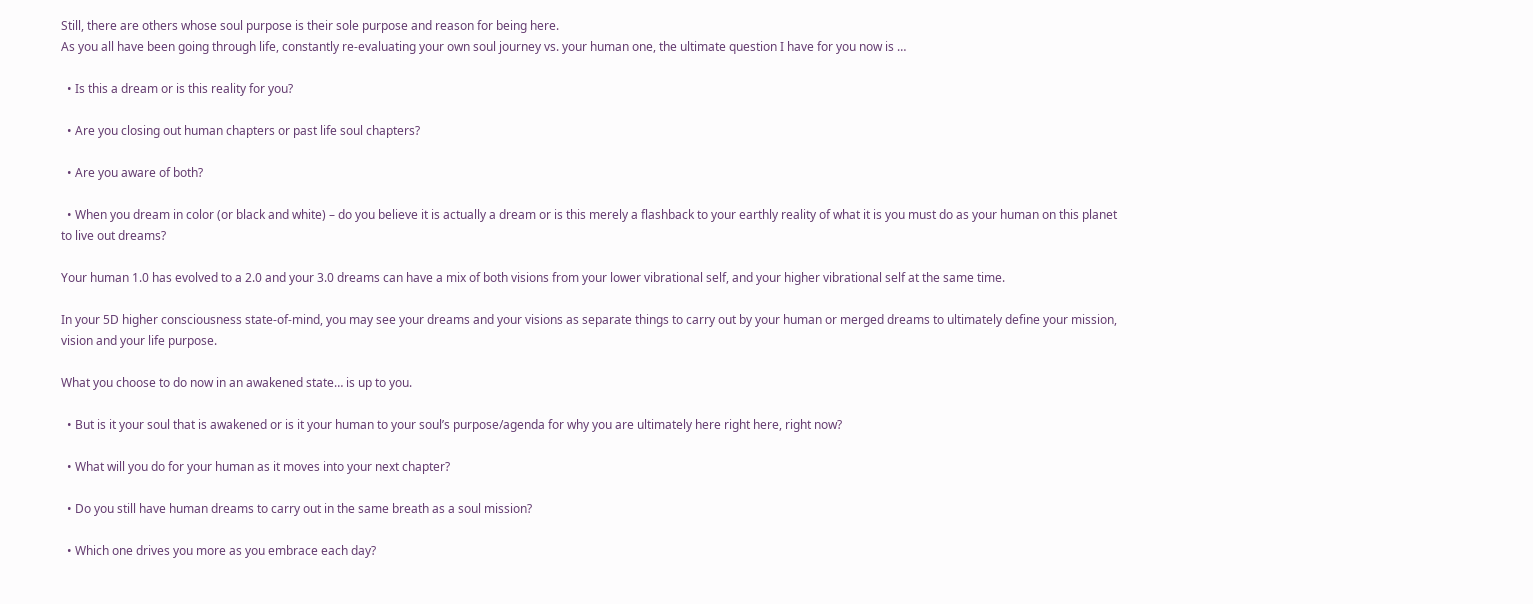Still, there are others whose soul purpose is their sole purpose and reason for being here.
As you all have been going through life, constantly re-evaluating your own soul journey vs. your human one, the ultimate question I have for you now is …

  • Is this a dream or is this reality for you?

  • Are you closing out human chapters or past life soul chapters?

  • Are you aware of both?

  • When you dream in color (or black and white) – do you believe it is actually a dream or is this merely a flashback to your earthly reality of what it is you must do as your human on this planet to live out dreams?

Your human 1.0 has evolved to a 2.0 and your 3.0 dreams can have a mix of both visions from your lower vibrational self, and your higher vibrational self at the same time.

In your 5D higher consciousness state-of-mind, you may see your dreams and your visions as separate things to carry out by your human or merged dreams to ultimately define your mission, vision and your life purpose.

What you choose to do now in an awakened state… is up to you.

  • But is it your soul that is awakened or is it your human to your soul’s purpose/agenda for why you are ultimately here right here, right now?

  • What will you do for your human as it moves into your next chapter?

  • Do you still have human dreams to carry out in the same breath as a soul mission?

  • Which one drives you more as you embrace each day?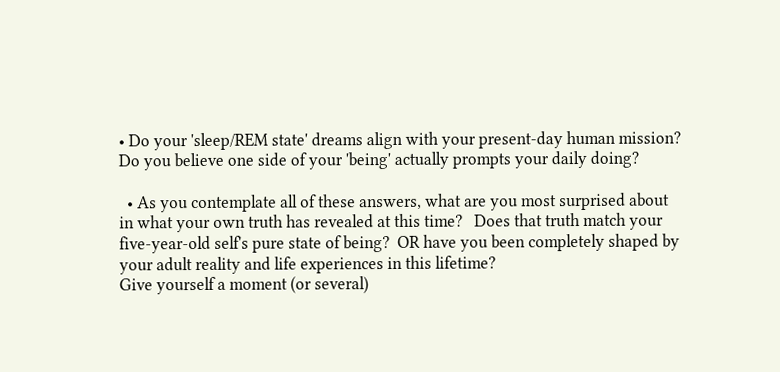• Do your 'sleep/REM state' dreams align with your present-day human mission?  Do you believe one side of your 'being' actually prompts your daily doing?

  • As you contemplate all of these answers, what are you most surprised about in what your own truth has revealed at this time?   Does that truth match your five-year-old self's pure state of being?  OR have you been completely shaped by your adult reality and life experiences in this lifetime?
Give yourself a moment (or several)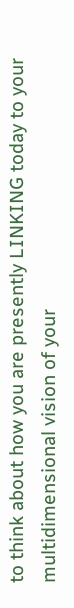to think about how you are presently LINKING today to your multidimensional vision of your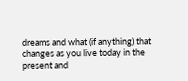dreams and what (if anything) that changes as you live today in the present and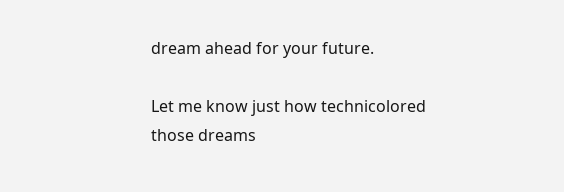dream ahead for your future.

Let me know just how technicolored those dreams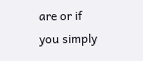are or if you simply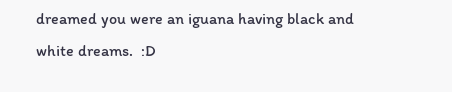dreamed you were an iguana having black and white dreams.  :D